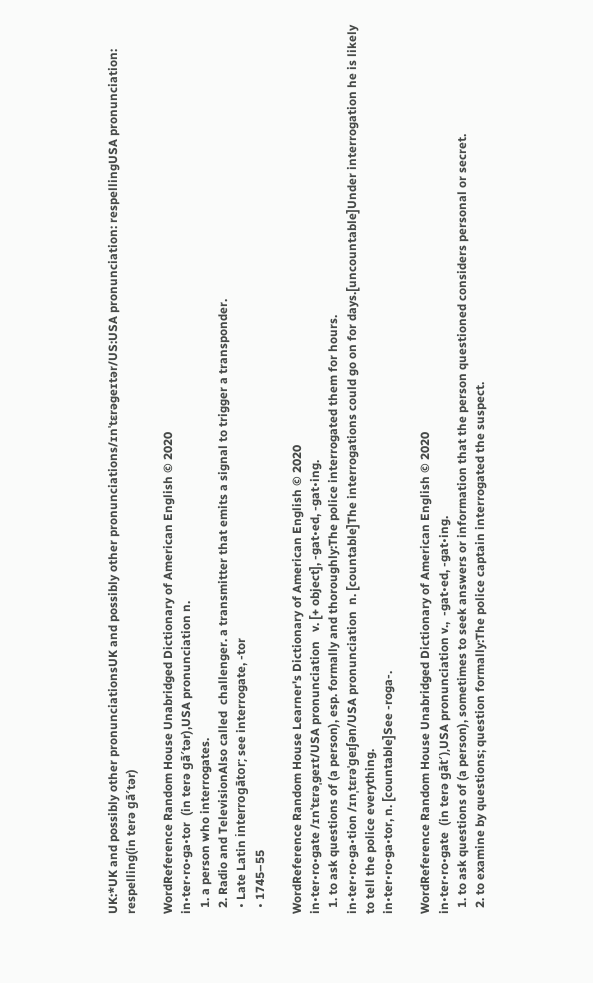UK:*UK and possibly other pronunciationsUK and possibly other pronunciations/ɪnˈtɛrəgeɪtər/US:USA pronunciation: respellingUSA pronunciation: respelling(in terə gā′tər)

WordReference Random House Unabridged Dictionary of American English © 2020
in•ter•ro•ga•tor  (in terə gā′tər),USA pronunciation n.
  1. a person who interrogates.
  2. Radio and TelevisionAlso called  challenger. a transmitter that emits a signal to trigger a transponder.
  • Late Latin interrogātor; see interrogate, -tor
  • 1745–55

WordReference Random House Learner's Dictionary of American English © 2020
in•ter•ro•gate /ɪnˈtɛrəˌgeɪt/USA pronunciation   v. [+ object], -gat•ed, -gat•ing.
  1. to ask questions of (a person), esp. formally and thoroughly:The police interrogated them for hours.
in•ter•ro•ga•tion /ɪnˌtɛrəˈgeɪʃən/USA pronunciation  n. [countable]The interrogations could go on for days.[uncountable]Under interrogation he is likely to tell the police everything.
in•ter•ro•ga•tor, n. [countable]See -roga-.

WordReference Random House Unabridged Dictionary of American English © 2020
in•ter•ro•gate  (in terə gāt′),USA pronunciation v.,  -gat•ed, -gat•ing.
  1. to ask questions of (a person), sometimes to seek answers or information that the person questioned considers personal or secret.
  2. to examine by questions; question formally:The police captain interrogated the suspect.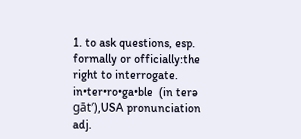1. to ask questions, esp. formally or officially:the right to interrogate.
in•ter•ro•ga•ble  (in terə gāt′),USA pronunciation adj.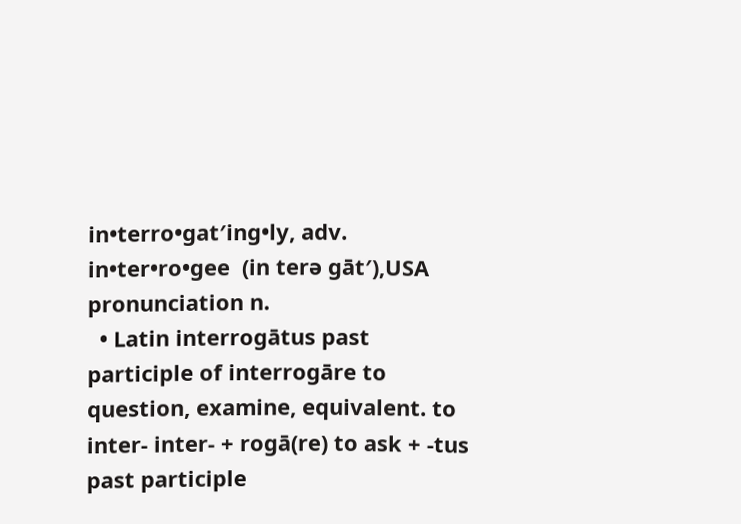in•terro•gat′ing•ly, adv.
in•ter•ro•gee  (in terə gāt′),USA pronunciation n.
  • Latin interrogātus past participle of interrogāre to question, examine, equivalent. to inter- inter- + rogā(re) to ask + -tus past participle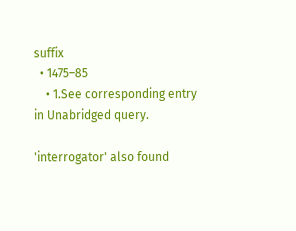suffix
  • 1475–85
    • 1.See corresponding entry in Unabridged query.

'interrogator' also found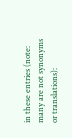in these entries (note: many are not synonyms or translations):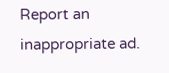Report an inappropriate ad.